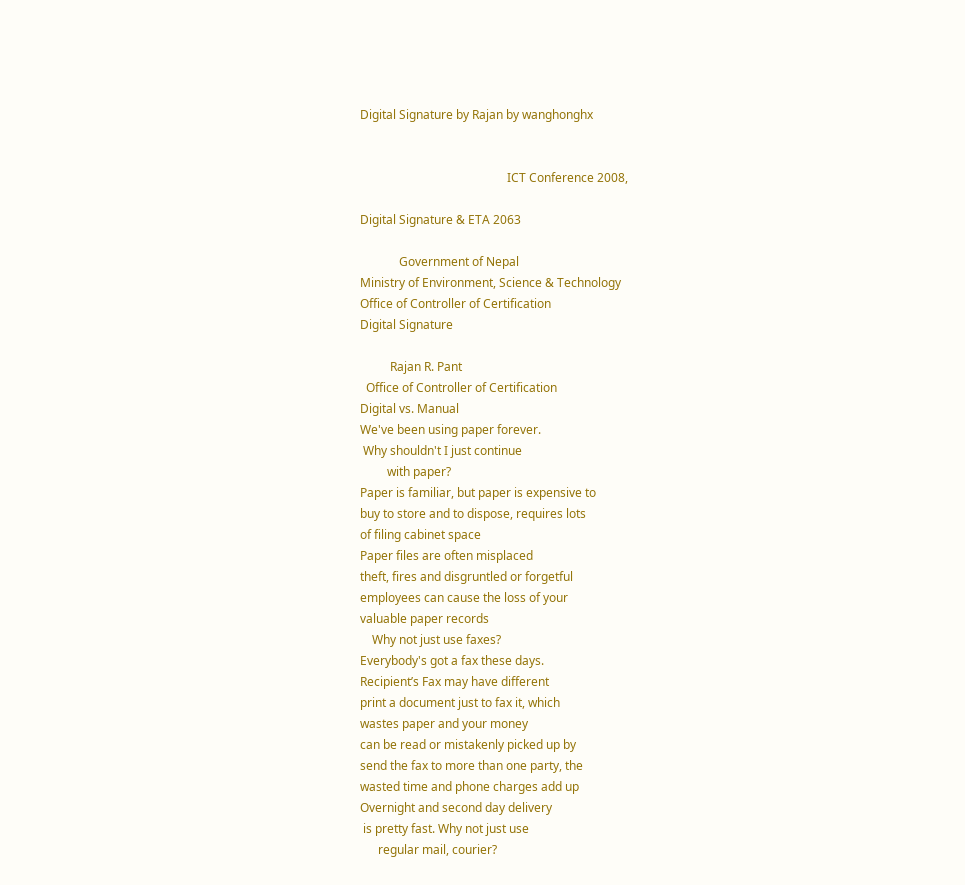Digital Signature by Rajan by wanghonghx


                                                 ICT Conference 2008,

Digital Signature & ETA 2063

             Government of Nepal
Ministry of Environment, Science & Technology
Office of Controller of Certification
Digital Signature

          Rajan R. Pant
  Office of Controller of Certification
Digital vs. Manual
We've been using paper forever.
 Why shouldn't I just continue
         with paper?
Paper is familiar, but paper is expensive to
buy to store and to dispose, requires lots
of filing cabinet space
Paper files are often misplaced
theft, fires and disgruntled or forgetful
employees can cause the loss of your
valuable paper records
    Why not just use faxes?
Everybody's got a fax these days.
Recipient’s Fax may have different
print a document just to fax it, which
wastes paper and your money
can be read or mistakenly picked up by
send the fax to more than one party, the
wasted time and phone charges add up
Overnight and second day delivery
 is pretty fast. Why not just use
      regular mail, courier?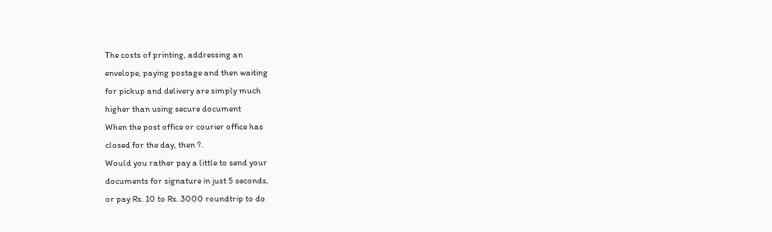The costs of printing, addressing an
envelope, paying postage and then waiting
for pickup and delivery are simply much
higher than using secure document
When the post office or courier office has
closed for the day, then ?.
Would you rather pay a little to send your
documents for signature in just 5 seconds,
or pay Rs. 10 to Rs. 3000 roundtrip to do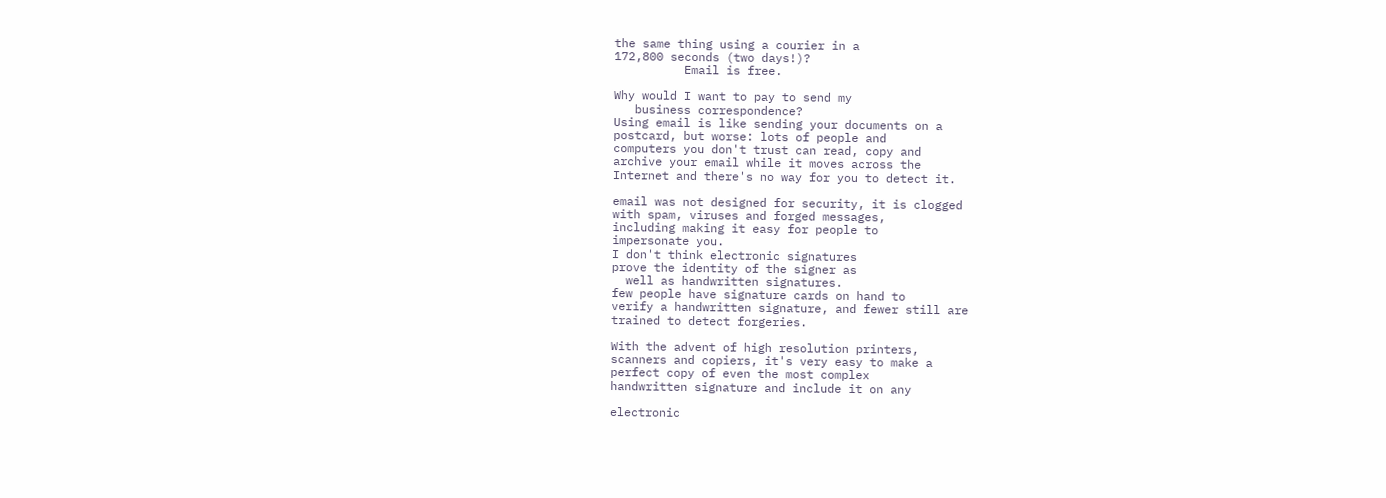the same thing using a courier in a
172,800 seconds (two days!)?
          Email is free.

Why would I want to pay to send my
   business correspondence?
Using email is like sending your documents on a
postcard, but worse: lots of people and
computers you don't trust can read, copy and
archive your email while it moves across the
Internet and there's no way for you to detect it.

email was not designed for security, it is clogged
with spam, viruses and forged messages,
including making it easy for people to
impersonate you.
I don't think electronic signatures
prove the identity of the signer as
  well as handwritten signatures.
few people have signature cards on hand to
verify a handwritten signature, and fewer still are
trained to detect forgeries.

With the advent of high resolution printers,
scanners and copiers, it's very easy to make a
perfect copy of even the most complex
handwritten signature and include it on any

electronic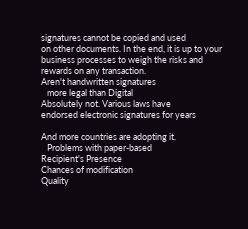signatures cannot be copied and used
on other documents. In the end, it is up to your
business processes to weigh the risks and
rewards on any transaction.
Aren't handwritten signatures
   more legal than Digital
Absolutely not. Various laws have
endorsed electronic signatures for years

And more countries are adopting it.
   Problems with paper-based
Recipient's Presence
Chances of modification
Quality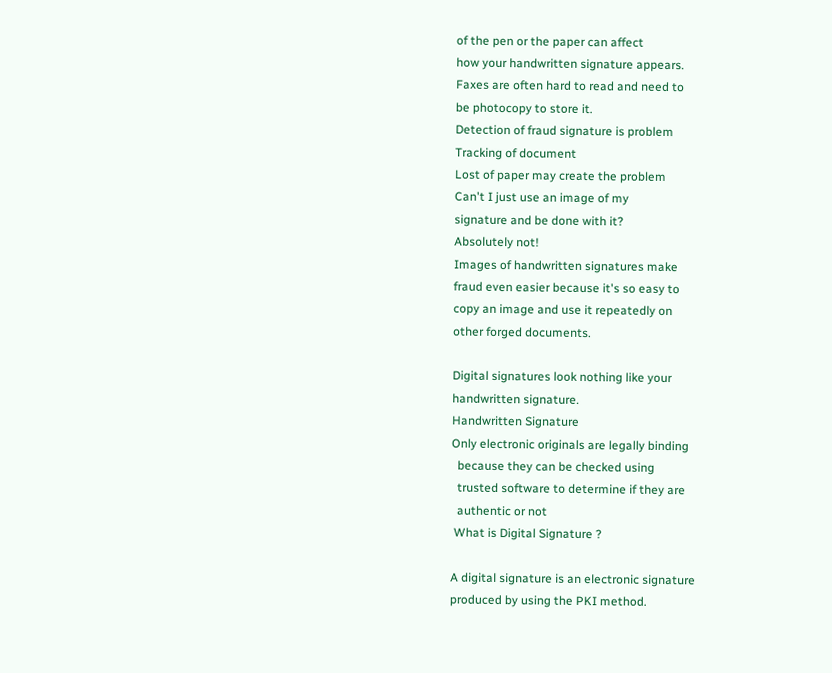of the pen or the paper can affect
how your handwritten signature appears.
Faxes are often hard to read and need to
be photocopy to store it.
Detection of fraud signature is problem
Tracking of document
Lost of paper may create the problem
Can't I just use an image of my
signature and be done with it?
Absolutely not!
Images of handwritten signatures make
fraud even easier because it's so easy to
copy an image and use it repeatedly on
other forged documents.

Digital signatures look nothing like your
handwritten signature.
Handwritten Signature
Only electronic originals are legally binding
  because they can be checked using
  trusted software to determine if they are
  authentic or not
 What is Digital Signature ?

A digital signature is an electronic signature
produced by using the PKI method.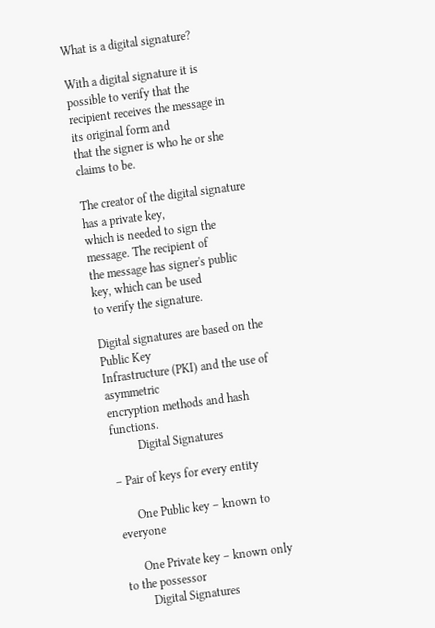What is a digital signature?

With a digital signature it is possible to verify that the
recipient receives the message in its original form and
that the signer is who he or she claims to be.

The creator of the digital signature has a private key,
which is needed to sign the message. The recipient of
the message has signer's public key, which can be used
to verify the signature.

Digital signatures are based on the Public Key
Infrastructure (PKI) and the use of asymmetric
encryption methods and hash functions.
         Digital Signatures

– Pair of keys for every entity

      One Public key – known to everyone

      One Private key – known only to the possessor
        Digital Signatures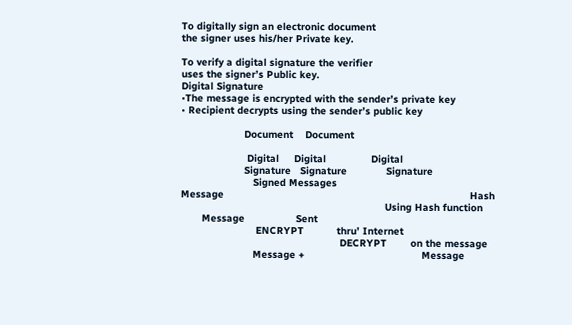To digitally sign an electronic document
the signer uses his/her Private key.

To verify a digital signature the verifier
uses the signer’s Public key.
Digital Signature
•The message is encrypted with the sender’s private key
• Recipient decrypts using the sender’s public key

                     Document    Document

                      Digital     Digital               Digital
                     Signature   Signature             Signature
                        Signed Messages
Message                                                                                  Hash
                                                                    Using Hash function
       Message                 Sent
                         ENCRYPT           thru’ Internet
                                                     DECRYPT        on the message
                        Message +                                       Message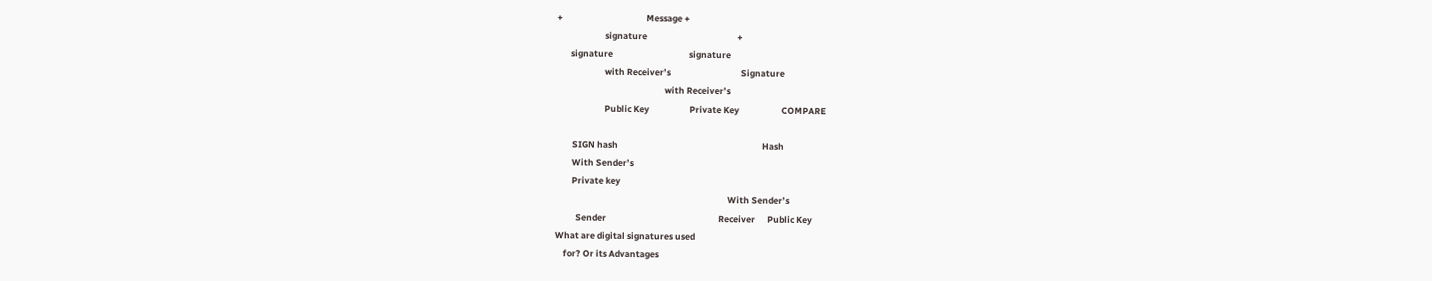+                                          Message +
                        signature                                             +
       signature                                      signature
                        with Receiver’s                                   Signature
                                                      with Receiver’s
                        Public Key                    Private Key                     COMPARE

        SIGN hash                                                                        Hash
        With Sender’s
        Private key
                                                                                      With Sender’s
          Sender                                                        Receiver      Public Key
What are digital signatures used
    for? Or its Advantages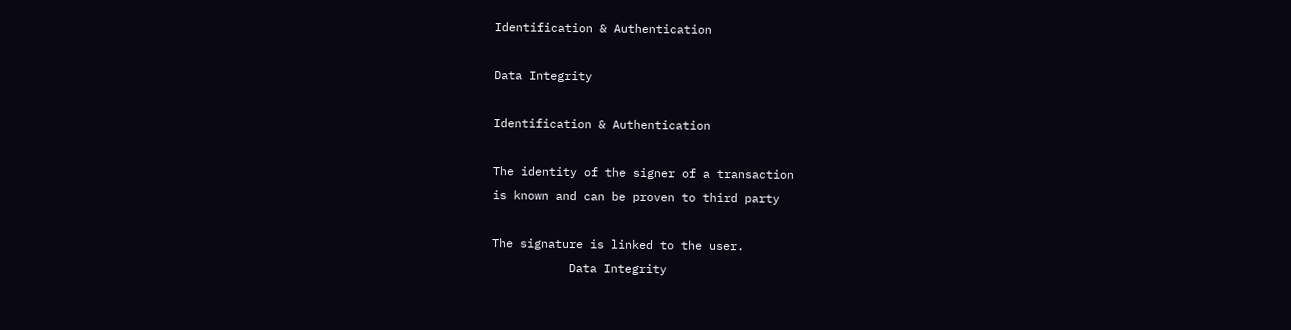Identification & Authentication

Data Integrity

Identification & Authentication

The identity of the signer of a transaction
is known and can be proven to third party

The signature is linked to the user.
           Data Integrity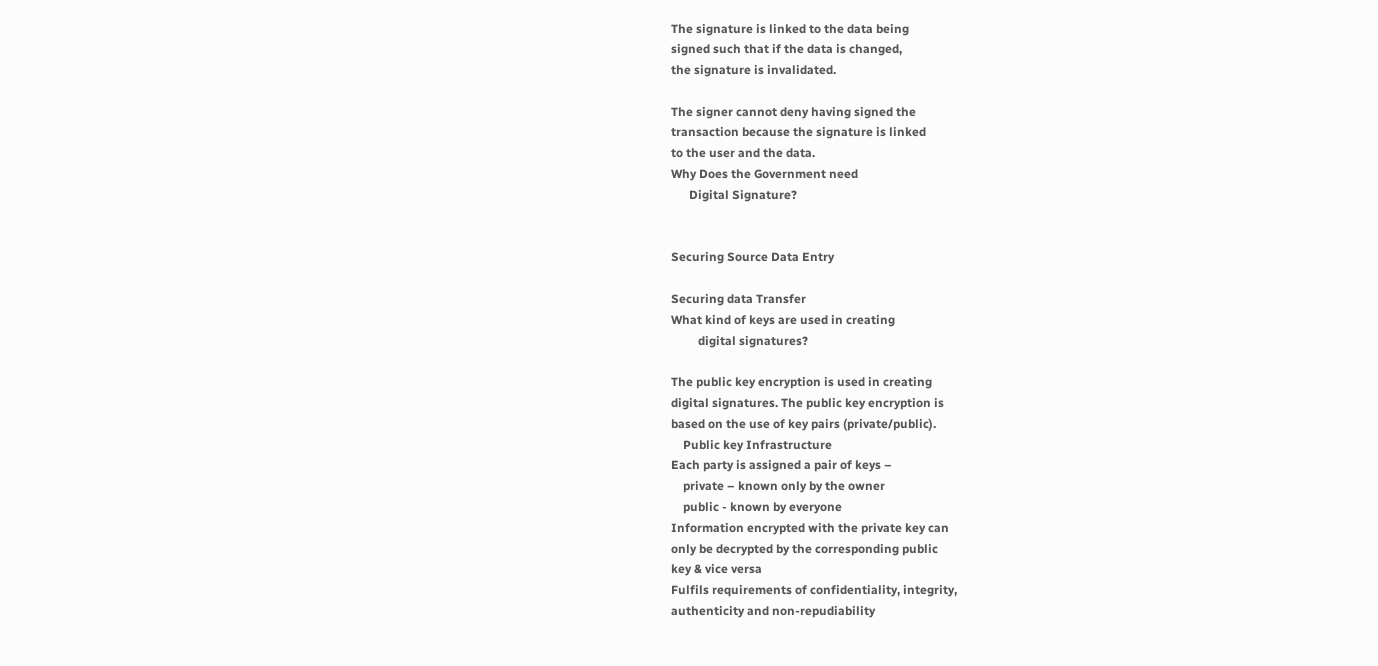The signature is linked to the data being
signed such that if the data is changed,
the signature is invalidated.

The signer cannot deny having signed the
transaction because the signature is linked
to the user and the data.
Why Does the Government need
      Digital Signature?


Securing Source Data Entry

Securing data Transfer
What kind of keys are used in creating
         digital signatures?

The public key encryption is used in creating
digital signatures. The public key encryption is
based on the use of key pairs (private/public).
    Public key Infrastructure
Each party is assigned a pair of keys –
    private – known only by the owner
    public - known by everyone
Information encrypted with the private key can
only be decrypted by the corresponding public
key & vice versa
Fulfils requirements of confidentiality, integrity,
authenticity and non-repudiability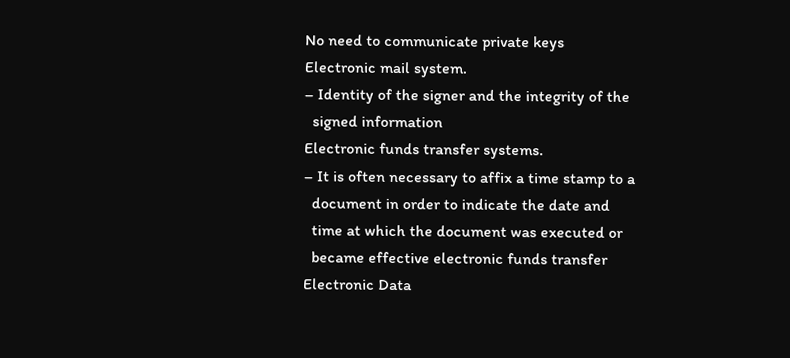No need to communicate private keys
Electronic mail system.
– Identity of the signer and the integrity of the
  signed information
Electronic funds transfer systems.
– It is often necessary to affix a time stamp to a
  document in order to indicate the date and
  time at which the document was executed or
  became effective electronic funds transfer
Electronic Data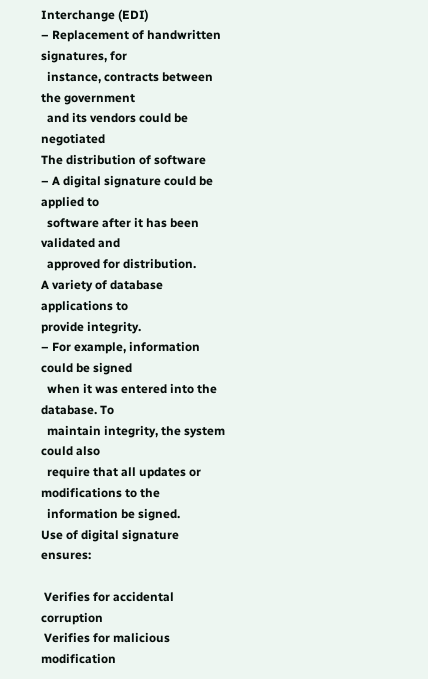Interchange (EDI)
– Replacement of handwritten signatures, for
  instance, contracts between the government
  and its vendors could be negotiated
The distribution of software
– A digital signature could be applied to
  software after it has been validated and
  approved for distribution.
A variety of database applications to
provide integrity.
– For example, information could be signed
  when it was entered into the database. To
  maintain integrity, the system could also
  require that all updates or modifications to the
  information be signed.
Use of digital signature ensures:

 Verifies for accidental corruption
 Verifies for malicious modification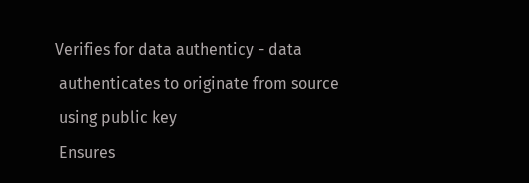Verifies for data authenticy - data
 authenticates to originate from source
 using public key
 Ensures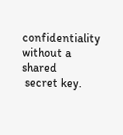confidentiality without a shared
 secret key.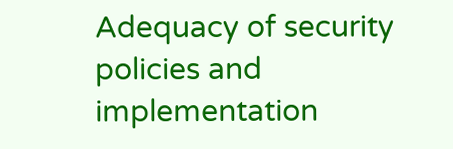Adequacy of security policies and implementation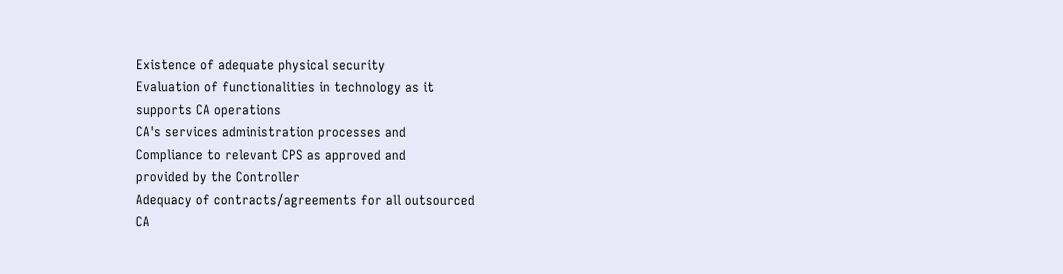Existence of adequate physical security
Evaluation of functionalities in technology as it
supports CA operations
CA's services administration processes and
Compliance to relevant CPS as approved and
provided by the Controller
Adequacy of contracts/agreements for all outsourced
CA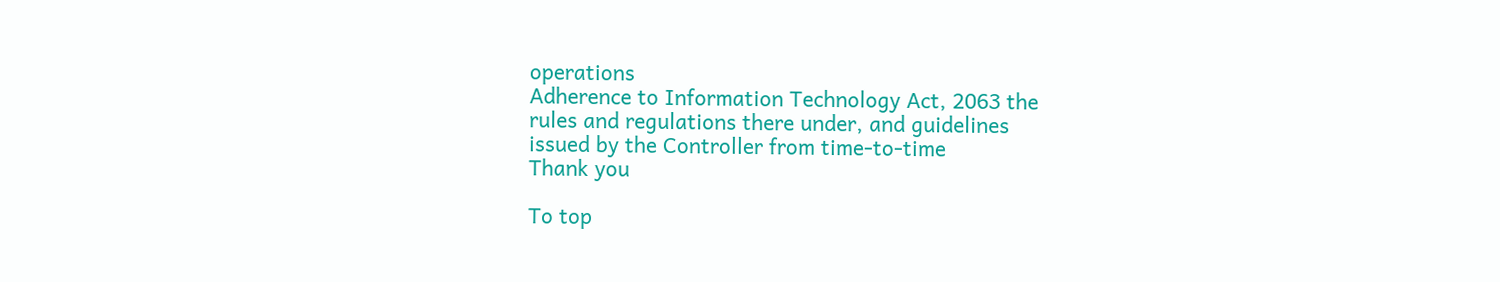operations
Adherence to Information Technology Act, 2063 the
rules and regulations there under, and guidelines
issued by the Controller from time-to-time
Thank you

To top